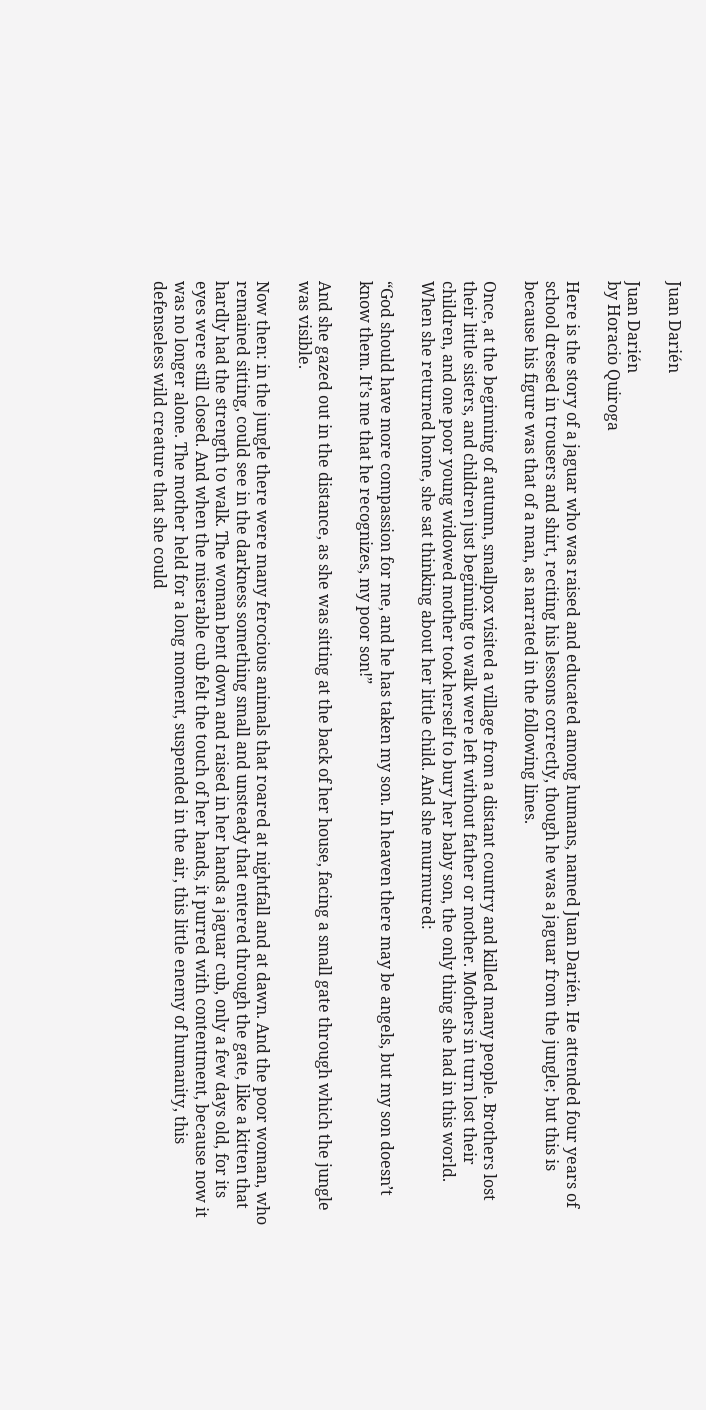Juan Darién

Juan Darién
by Horacio Quiroga

Here is the story of a jaguar who was raised and educated among humans, named Juan Darién. He attended four years of school dressed in trousers and shirt, reciting his lessons correctly, though he was a jaguar from the jungle; but this is because his figure was that of a man, as narrated in the following lines.

Once, at the beginning of autumn, smallpox visited a village from a distant country and killed many people. Brothers lost their little sisters, and children just beginning to walk were left without father or mother. Mothers in turn lost their children, and one poor young widowed mother took herself to bury her baby son, the only thing she had in this world. When she returned home, she sat thinking about her little child. And she murmured:

“God should have more compassion for me, and he has taken my son. In heaven there may be angels, but my son doesn’t know them. It’s me that he recognizes, my poor son!”

And she gazed out in the distance, as she was sitting at the back of her house, facing a small gate through which the jungle was visible.

Now then: in the jungle there were many ferocious animals that roared at nightfall and at dawn. And the poor woman, who remained sitting, could see in the darkness something small and unsteady that entered through the gate, like a kitten that hardly had the strength to walk. The woman bent down and raised in her hands a jaguar cub, only a few days old, for its eyes were still closed. And when the miserable cub felt the touch of her hands, it purred with contentment, because now it was no longer alone. The mother held for a long moment, suspended in the air, this little enemy of humanity, this defenseless wild creature that she could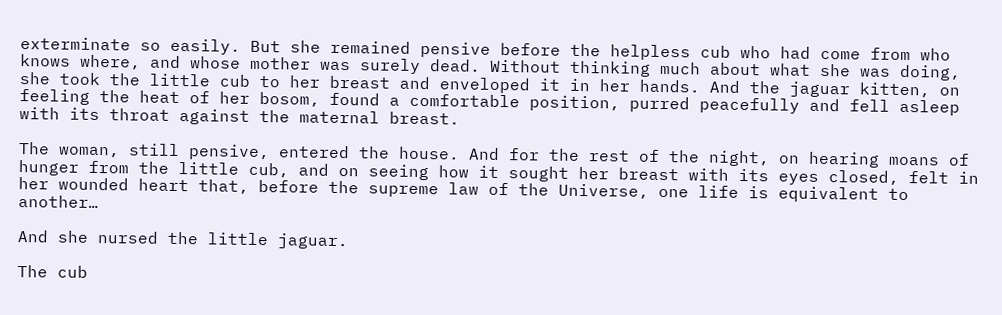exterminate so easily. But she remained pensive before the helpless cub who had come from who knows where, and whose mother was surely dead. Without thinking much about what she was doing, she took the little cub to her breast and enveloped it in her hands. And the jaguar kitten, on feeling the heat of her bosom, found a comfortable position, purred peacefully and fell asleep with its throat against the maternal breast.

The woman, still pensive, entered the house. And for the rest of the night, on hearing moans of hunger from the little cub, and on seeing how it sought her breast with its eyes closed, felt in her wounded heart that, before the supreme law of the Universe, one life is equivalent to another…

And she nursed the little jaguar.

The cub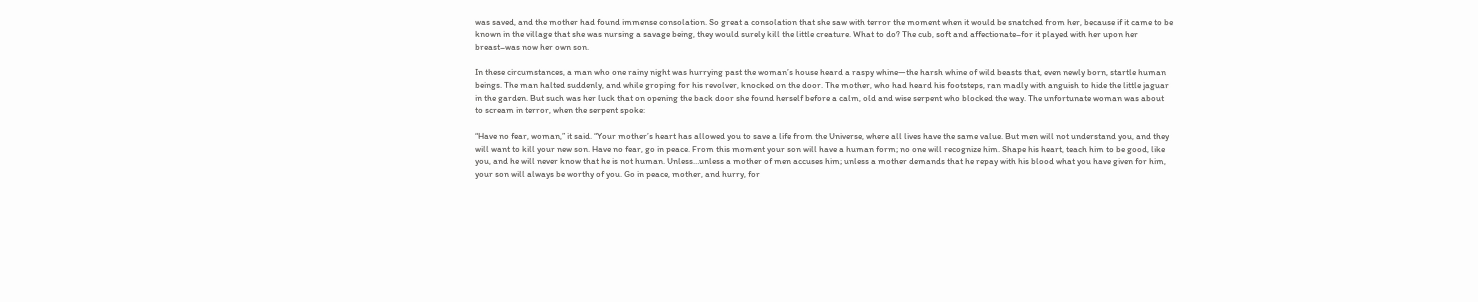was saved, and the mother had found immense consolation. So great a consolation that she saw with terror the moment when it would be snatched from her, because if it came to be known in the village that she was nursing a savage being, they would surely kill the little creature. What to do? The cub, soft and affectionate–for it played with her upon her breast–was now her own son.

In these circumstances, a man who one rainy night was hurrying past the woman’s house heard a raspy whine—the harsh whine of wild beasts that, even newly born, startle human beings. The man halted suddenly, and while groping for his revolver, knocked on the door. The mother, who had heard his footsteps, ran madly with anguish to hide the little jaguar in the garden. But such was her luck that on opening the back door she found herself before a calm, old and wise serpent who blocked the way. The unfortunate woman was about to scream in terror, when the serpent spoke:

“Have no fear, woman,” it said. “Your mother’s heart has allowed you to save a life from the Universe, where all lives have the same value. But men will not understand you, and they will want to kill your new son. Have no fear, go in peace. From this moment your son will have a human form; no one will recognize him. Shape his heart, teach him to be good, like you, and he will never know that he is not human. Unless…unless a mother of men accuses him; unless a mother demands that he repay with his blood what you have given for him, your son will always be worthy of you. Go in peace, mother, and hurry, for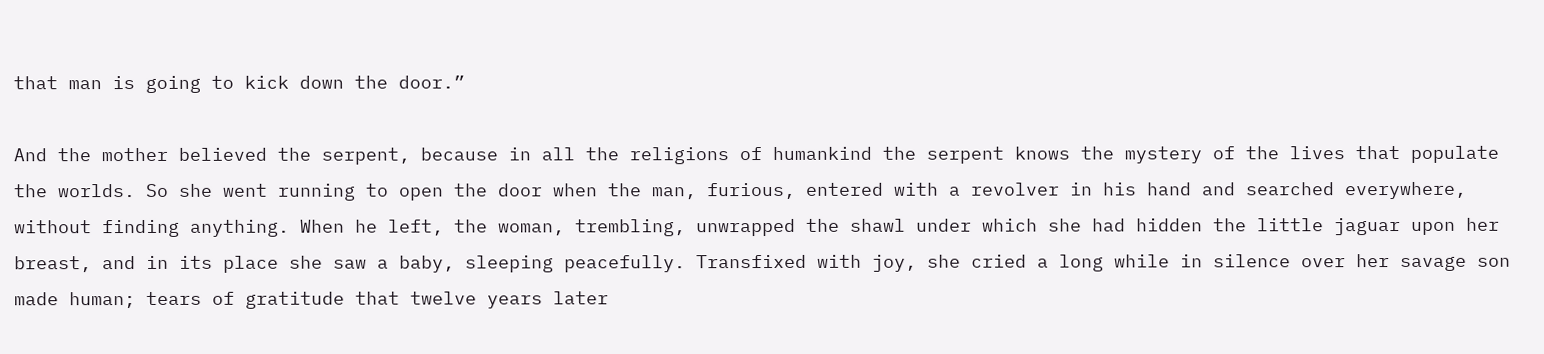that man is going to kick down the door.”

And the mother believed the serpent, because in all the religions of humankind the serpent knows the mystery of the lives that populate the worlds. So she went running to open the door when the man, furious, entered with a revolver in his hand and searched everywhere, without finding anything. When he left, the woman, trembling, unwrapped the shawl under which she had hidden the little jaguar upon her breast, and in its place she saw a baby, sleeping peacefully. Transfixed with joy, she cried a long while in silence over her savage son made human; tears of gratitude that twelve years later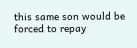this same son would be forced to repay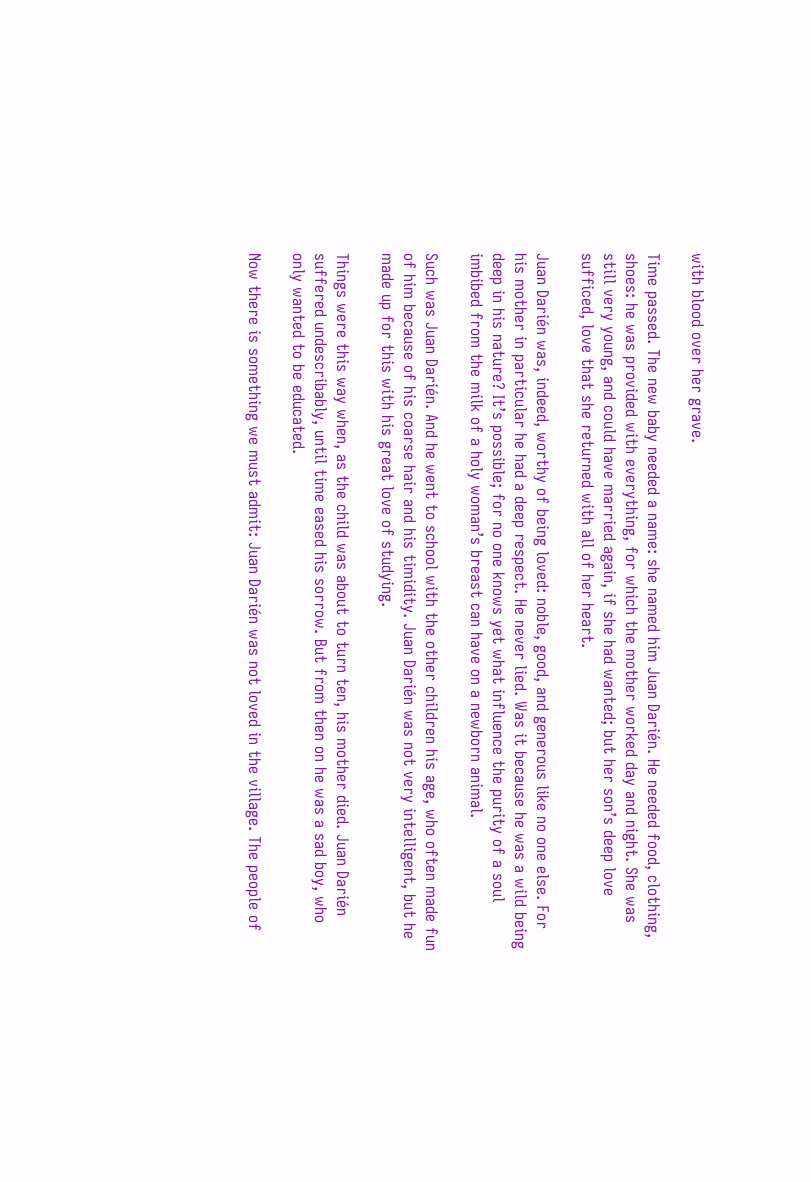with blood over her grave.

Time passed. The new baby needed a name: she named him Juan Darién. He needed food, clothing, shoes: he was provided with everything, for which the mother worked day and night. She was still very young, and could have married again, if she had wanted; but her son’s deep love sufficed, love that she returned with all of her heart.

Juan Darién was, indeed, worthy of being loved: noble, good, and generous like no one else. For his mother in particular he had a deep respect. He never lied. Was it because he was a wild being deep in his nature? It’s possible; for no one knows yet what influence the purity of a soul imbibed from the milk of a holy woman’s breast can have on a newborn animal.

Such was Juan Darién. And he went to school with the other children his age, who often made fun of him because of his coarse hair and his timidity. Juan Darién was not very intelligent, but he made up for this with his great love of studying.

Things were this way when, as the child was about to turn ten, his mother died. Juan Darién suffered undescribably, until time eased his sorrow. But from then on he was a sad boy, who only wanted to be educated.

Now there is something we must admit: Juan Darién was not loved in the village. The people of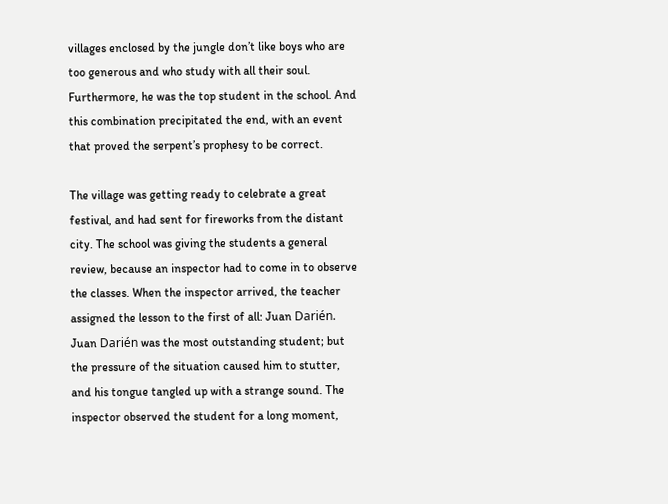villages enclosed by the jungle don’t like boys who are too generous and who study with all their soul. Furthermore, he was the top student in the school. And this combination precipitated the end, with an event that proved the serpent’s prophesy to be correct.

The village was getting ready to celebrate a great festival, and had sent for fireworks from the distant city. The school was giving the students a general review, because an inspector had to come in to observe the classes. When the inspector arrived, the teacher assigned the lesson to the first of all: Juan Darién. Juan Darién was the most outstanding student; but the pressure of the situation caused him to stutter, and his tongue tangled up with a strange sound. The inspector observed the student for a long moment,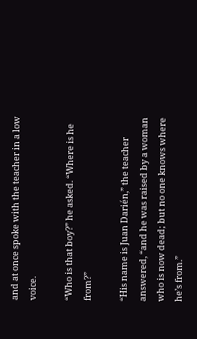and at once spoke with the teacher in a low voice.

“Who is that boy?” he asked. “Where is he from?”

“His name is Juan Darién,” the teacher answered, “and he was raised by a woman who is now dead; but no one knows where he’s from.”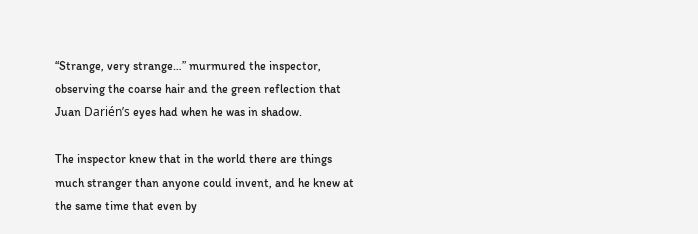“Strange, very strange…” murmured the inspector, observing the coarse hair and the green reflection that Juan Darién’s eyes had when he was in shadow.

The inspector knew that in the world there are things much stranger than anyone could invent, and he knew at the same time that even by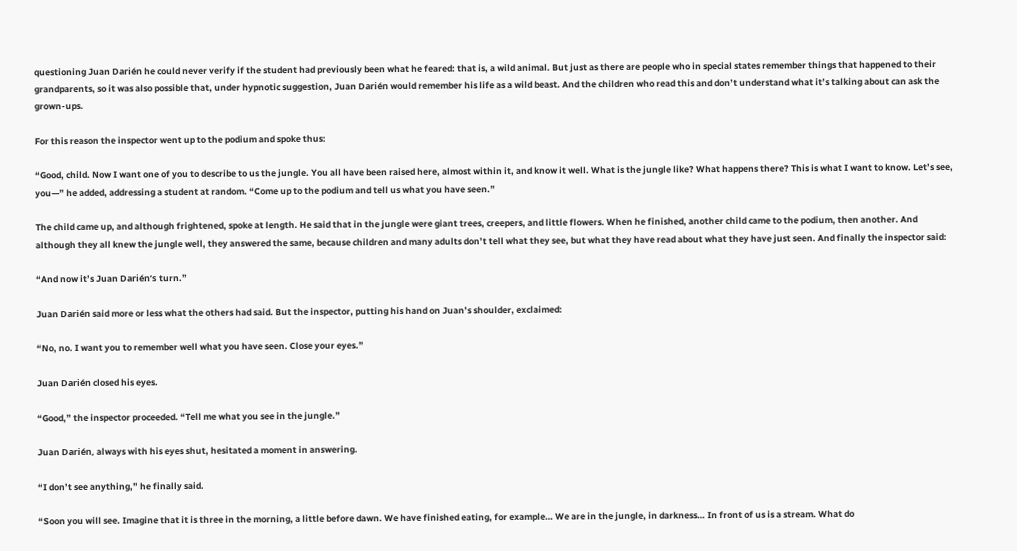questioning Juan Darién he could never verify if the student had previously been what he feared: that is, a wild animal. But just as there are people who in special states remember things that happened to their grandparents, so it was also possible that, under hypnotic suggestion, Juan Darién would remember his life as a wild beast. And the children who read this and don’t understand what it’s talking about can ask the grown-ups.

For this reason the inspector went up to the podium and spoke thus:

“Good, child. Now I want one of you to describe to us the jungle. You all have been raised here, almost within it, and know it well. What is the jungle like? What happens there? This is what I want to know. Let’s see, you—” he added, addressing a student at random. “Come up to the podium and tell us what you have seen.”

The child came up, and although frightened, spoke at length. He said that in the jungle were giant trees, creepers, and little flowers. When he finished, another child came to the podium, then another. And although they all knew the jungle well, they answered the same, because children and many adults don’t tell what they see, but what they have read about what they have just seen. And finally the inspector said:

“And now it’s Juan Darién’s turn.”

Juan Darién said more or less what the others had said. But the inspector, putting his hand on Juan’s shoulder, exclaimed:

“No, no. I want you to remember well what you have seen. Close your eyes.”

Juan Darién closed his eyes.

“Good,” the inspector proceeded. “Tell me what you see in the jungle.”

Juan Darién, always with his eyes shut, hesitated a moment in answering.

“I don’t see anything,” he finally said.

“Soon you will see. Imagine that it is three in the morning, a little before dawn. We have finished eating, for example… We are in the jungle, in darkness… In front of us is a stream. What do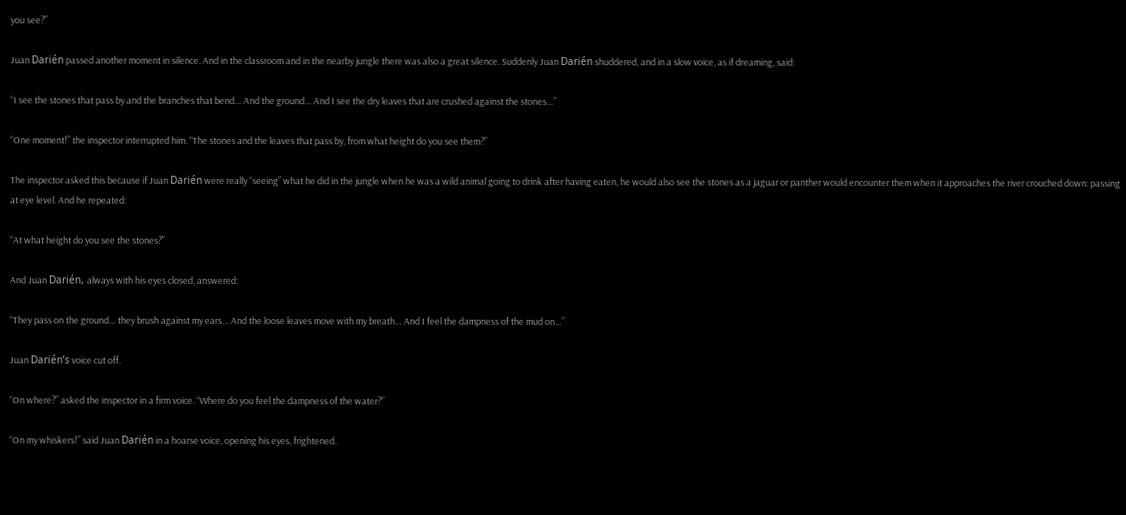you see?”

Juan Darién passed another moment in silence. And in the classroom and in the nearby jungle there was also a great silence. Suddenly Juan Darién shuddered, and in a slow voice, as if dreaming, said:

“I see the stones that pass by and the branches that bend… And the ground… And I see the dry leaves that are crushed against the stones…”

“One moment!” the inspector interrupted him. “The stones and the leaves that pass by, from what height do you see them?”

The inspector asked this because if Juan Darién were really “seeing” what he did in the jungle when he was a wild animal going to drink after having eaten, he would also see the stones as a jaguar or panther would encounter them when it approaches the river crouched down: passing at eye level. And he repeated:

“At what height do you see the stones?”

And Juan Darién, always with his eyes closed, answered:

“They pass on the ground… they brush against my ears… And the loose leaves move with my breath… And I feel the dampness of the mud on…”

Juan Darién’s voice cut off.

“On where?” asked the inspector in a firm voice. “Where do you feel the dampness of the water?”

“On my whiskers!” said Juan Darién in a hoarse voice, opening his eyes, frightened.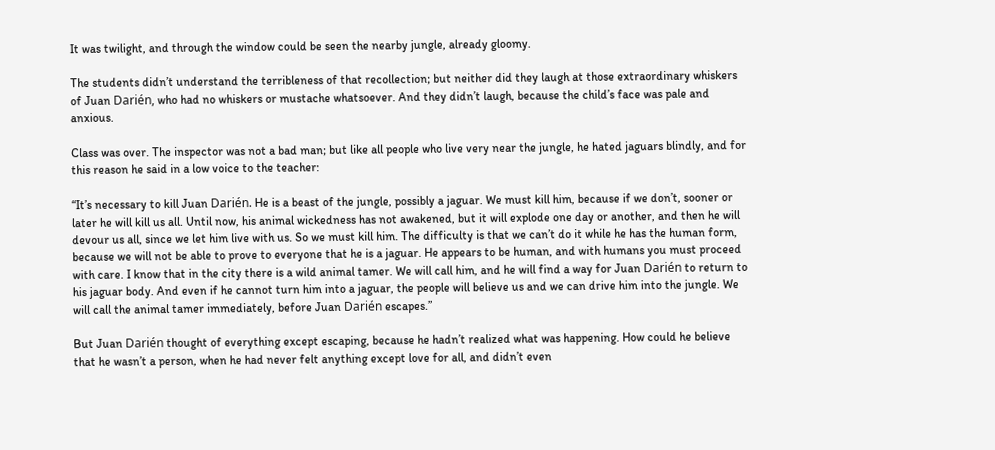It was twilight, and through the window could be seen the nearby jungle, already gloomy.

The students didn’t understand the terribleness of that recollection; but neither did they laugh at those extraordinary whiskers of Juan Darién, who had no whiskers or mustache whatsoever. And they didn’t laugh, because the child’s face was pale and anxious.

Class was over. The inspector was not a bad man; but like all people who live very near the jungle, he hated jaguars blindly, and for this reason he said in a low voice to the teacher:

“It’s necessary to kill Juan Darién. He is a beast of the jungle, possibly a jaguar. We must kill him, because if we don’t, sooner or later he will kill us all. Until now, his animal wickedness has not awakened, but it will explode one day or another, and then he will devour us all, since we let him live with us. So we must kill him. The difficulty is that we can’t do it while he has the human form, because we will not be able to prove to everyone that he is a jaguar. He appears to be human, and with humans you must proceed with care. I know that in the city there is a wild animal tamer. We will call him, and he will find a way for Juan Darién to return to his jaguar body. And even if he cannot turn him into a jaguar, the people will believe us and we can drive him into the jungle. We will call the animal tamer immediately, before Juan Darién escapes.”

But Juan Darién thought of everything except escaping, because he hadn’t realized what was happening. How could he believe that he wasn’t a person, when he had never felt anything except love for all, and didn’t even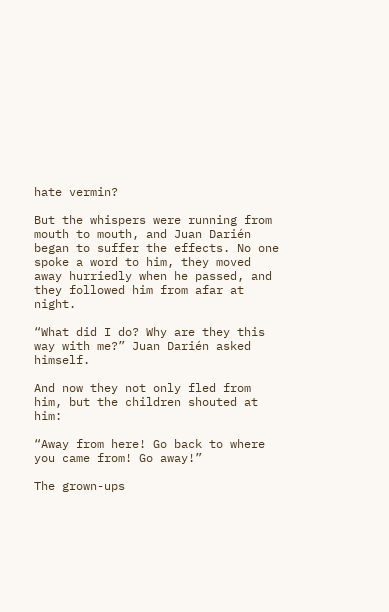hate vermin?

But the whispers were running from mouth to mouth, and Juan Darién began to suffer the effects. No one spoke a word to him, they moved away hurriedly when he passed, and they followed him from afar at night.

“What did I do? Why are they this way with me?” Juan Darién asked himself.

And now they not only fled from him, but the children shouted at him:

“Away from here! Go back to where you came from! Go away!”

The grown-ups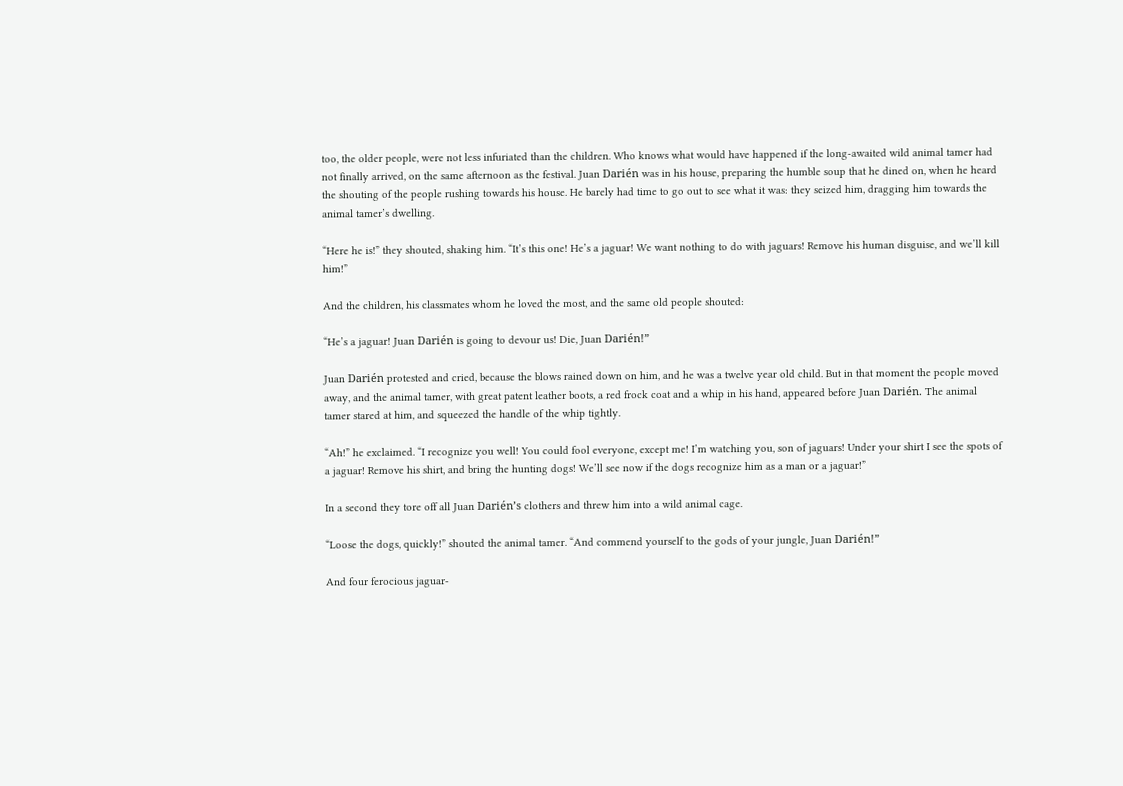too, the older people, were not less infuriated than the children. Who knows what would have happened if the long-awaited wild animal tamer had not finally arrived, on the same afternoon as the festival. Juan Darién was in his house, preparing the humble soup that he dined on, when he heard the shouting of the people rushing towards his house. He barely had time to go out to see what it was: they seized him, dragging him towards the animal tamer’s dwelling.

“Here he is!” they shouted, shaking him. “It’s this one! He’s a jaguar! We want nothing to do with jaguars! Remove his human disguise, and we’ll kill him!”

And the children, his classmates whom he loved the most, and the same old people shouted:

“He’s a jaguar! Juan Darién is going to devour us! Die, Juan Darién!”

Juan Darién protested and cried, because the blows rained down on him, and he was a twelve year old child. But in that moment the people moved away, and the animal tamer, with great patent leather boots, a red frock coat and a whip in his hand, appeared before Juan Darién. The animal tamer stared at him, and squeezed the handle of the whip tightly.

“Ah!” he exclaimed. “I recognize you well! You could fool everyone, except me! I’m watching you, son of jaguars! Under your shirt I see the spots of a jaguar! Remove his shirt, and bring the hunting dogs! We’ll see now if the dogs recognize him as a man or a jaguar!”

In a second they tore off all Juan Darién’s clothers and threw him into a wild animal cage.

“Loose the dogs, quickly!” shouted the animal tamer. “And commend yourself to the gods of your jungle, Juan Darién!”

And four ferocious jaguar-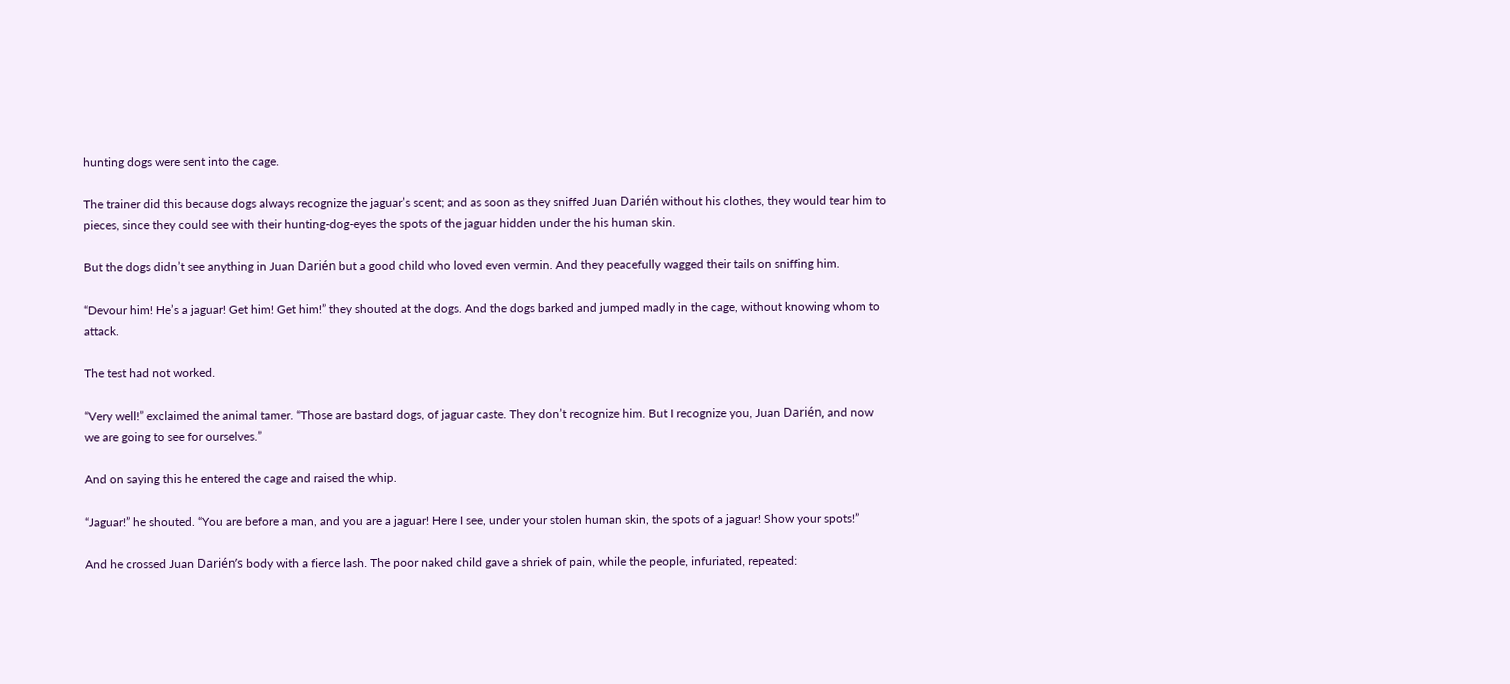hunting dogs were sent into the cage.

The trainer did this because dogs always recognize the jaguar’s scent; and as soon as they sniffed Juan Darién without his clothes, they would tear him to pieces, since they could see with their hunting-dog-eyes the spots of the jaguar hidden under the his human skin.

But the dogs didn’t see anything in Juan Darién but a good child who loved even vermin. And they peacefully wagged their tails on sniffing him.

“Devour him! He’s a jaguar! Get him! Get him!” they shouted at the dogs. And the dogs barked and jumped madly in the cage, without knowing whom to attack.

The test had not worked.

“Very well!” exclaimed the animal tamer. “Those are bastard dogs, of jaguar caste. They don’t recognize him. But I recognize you, Juan Darién, and now we are going to see for ourselves.”

And on saying this he entered the cage and raised the whip.

“Jaguar!” he shouted. “You are before a man, and you are a jaguar! Here I see, under your stolen human skin, the spots of a jaguar! Show your spots!”

And he crossed Juan Darién’s body with a fierce lash. The poor naked child gave a shriek of pain, while the people, infuriated, repeated: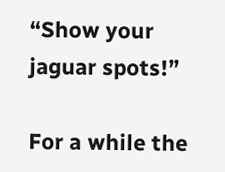“Show your jaguar spots!”

For a while the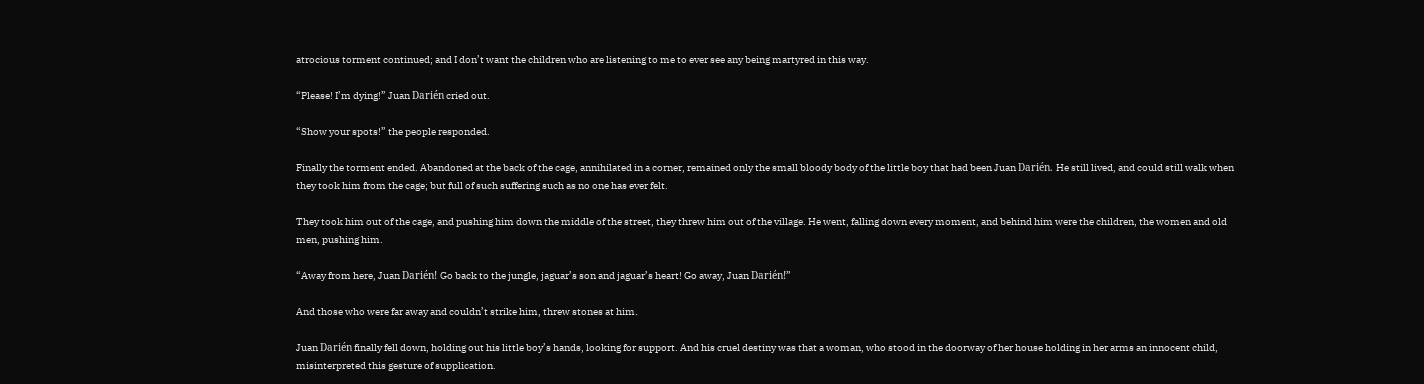atrocious torment continued; and I don’t want the children who are listening to me to ever see any being martyred in this way.

“Please! I’m dying!” Juan Darién cried out.

“Show your spots!” the people responded.

Finally the torment ended. Abandoned at the back of the cage, annihilated in a corner, remained only the small bloody body of the little boy that had been Juan Darién. He still lived, and could still walk when they took him from the cage; but full of such suffering such as no one has ever felt.

They took him out of the cage, and pushing him down the middle of the street, they threw him out of the village. He went, falling down every moment, and behind him were the children, the women and old men, pushing him.

“Away from here, Juan Darién! Go back to the jungle, jaguar’s son and jaguar’s heart! Go away, Juan Darién!”

And those who were far away and couldn’t strike him, threw stones at him.

Juan Darién finally fell down, holding out his little boy’s hands, looking for support. And his cruel destiny was that a woman, who stood in the doorway of her house holding in her arms an innocent child, misinterpreted this gesture of supplication.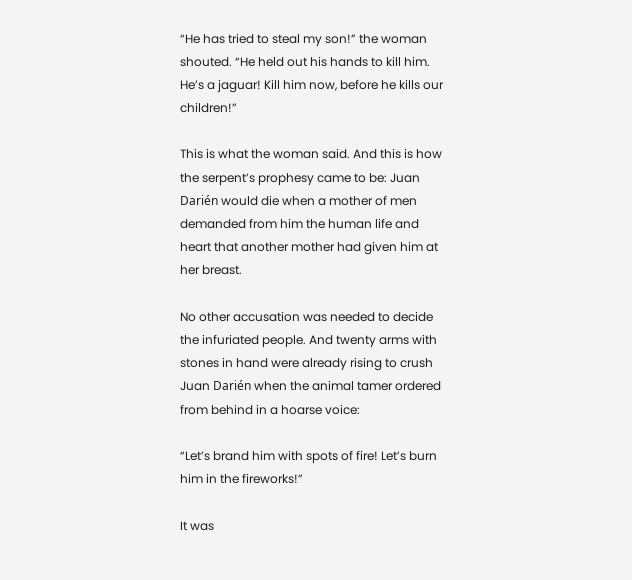“He has tried to steal my son!” the woman shouted. “He held out his hands to kill him. He’s a jaguar! Kill him now, before he kills our children!”

This is what the woman said. And this is how the serpent’s prophesy came to be: Juan Darién would die when a mother of men demanded from him the human life and heart that another mother had given him at her breast.

No other accusation was needed to decide the infuriated people. And twenty arms with stones in hand were already rising to crush Juan Darién when the animal tamer ordered from behind in a hoarse voice:

“Let’s brand him with spots of fire! Let’s burn him in the fireworks!”

It was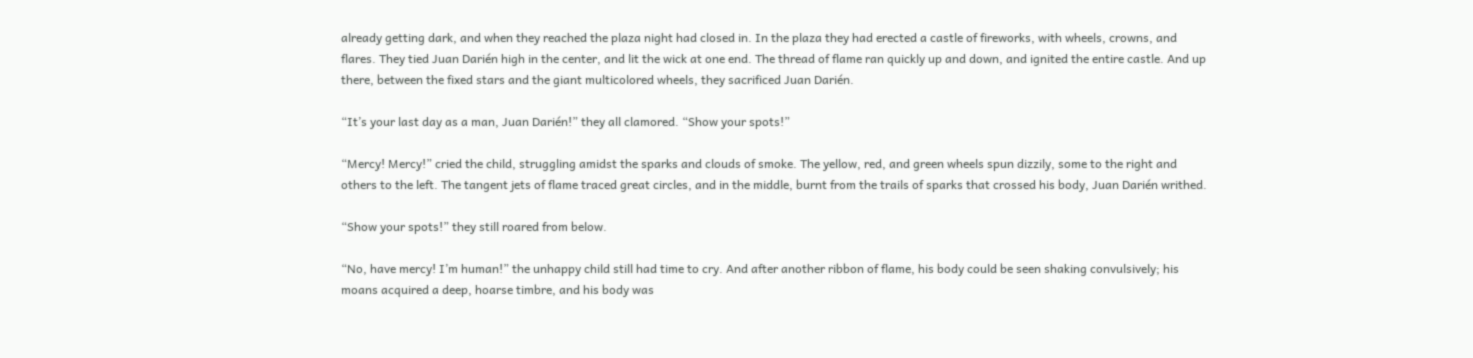already getting dark, and when they reached the plaza night had closed in. In the plaza they had erected a castle of fireworks, with wheels, crowns, and flares. They tied Juan Darién high in the center, and lit the wick at one end. The thread of flame ran quickly up and down, and ignited the entire castle. And up there, between the fixed stars and the giant multicolored wheels, they sacrificed Juan Darién.

“It’s your last day as a man, Juan Darién!” they all clamored. “Show your spots!”

“Mercy! Mercy!” cried the child, struggling amidst the sparks and clouds of smoke. The yellow, red, and green wheels spun dizzily, some to the right and others to the left. The tangent jets of flame traced great circles, and in the middle, burnt from the trails of sparks that crossed his body, Juan Darién writhed.

“Show your spots!” they still roared from below.

“No, have mercy! I’m human!” the unhappy child still had time to cry. And after another ribbon of flame, his body could be seen shaking convulsively; his moans acquired a deep, hoarse timbre, and his body was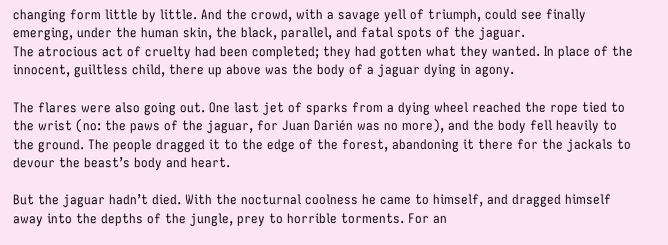changing form little by little. And the crowd, with a savage yell of triumph, could see finally emerging, under the human skin, the black, parallel, and fatal spots of the jaguar.
The atrocious act of cruelty had been completed; they had gotten what they wanted. In place of the innocent, guiltless child, there up above was the body of a jaguar dying in agony.

The flares were also going out. One last jet of sparks from a dying wheel reached the rope tied to the wrist (no: the paws of the jaguar, for Juan Darién was no more), and the body fell heavily to the ground. The people dragged it to the edge of the forest, abandoning it there for the jackals to devour the beast’s body and heart.

But the jaguar hadn’t died. With the nocturnal coolness he came to himself, and dragged himself away into the depths of the jungle, prey to horrible torments. For an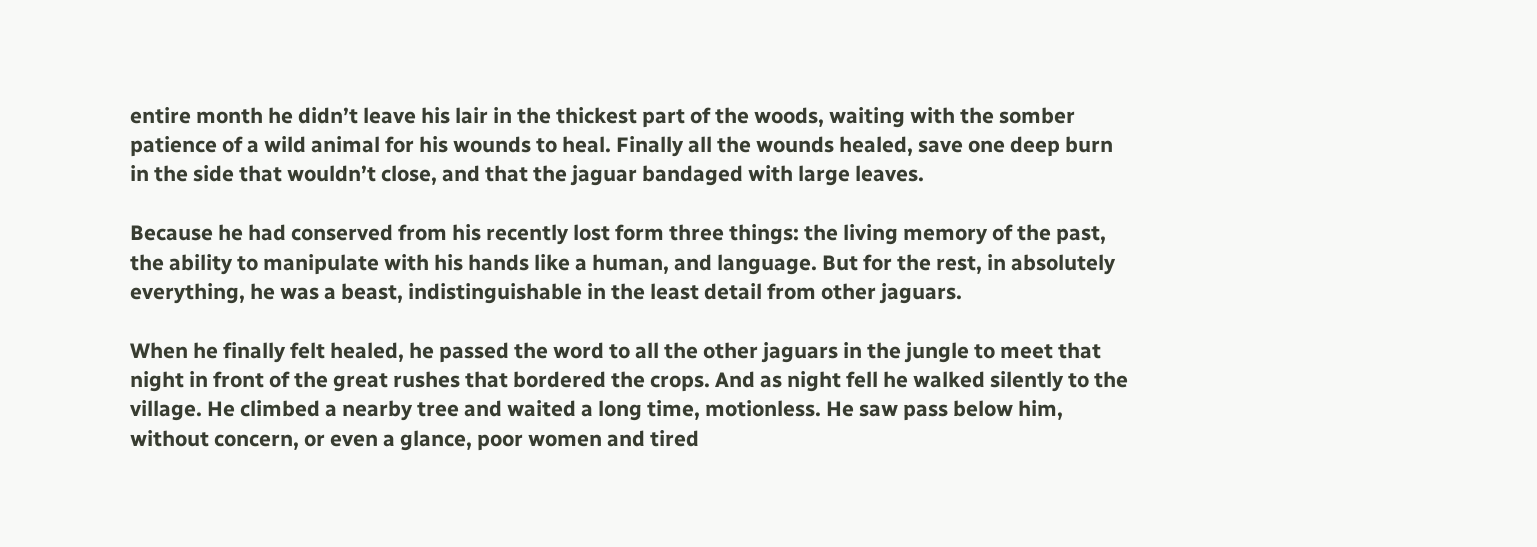entire month he didn’t leave his lair in the thickest part of the woods, waiting with the somber patience of a wild animal for his wounds to heal. Finally all the wounds healed, save one deep burn in the side that wouldn’t close, and that the jaguar bandaged with large leaves.

Because he had conserved from his recently lost form three things: the living memory of the past, the ability to manipulate with his hands like a human, and language. But for the rest, in absolutely everything, he was a beast, indistinguishable in the least detail from other jaguars.

When he finally felt healed, he passed the word to all the other jaguars in the jungle to meet that night in front of the great rushes that bordered the crops. And as night fell he walked silently to the village. He climbed a nearby tree and waited a long time, motionless. He saw pass below him, without concern, or even a glance, poor women and tired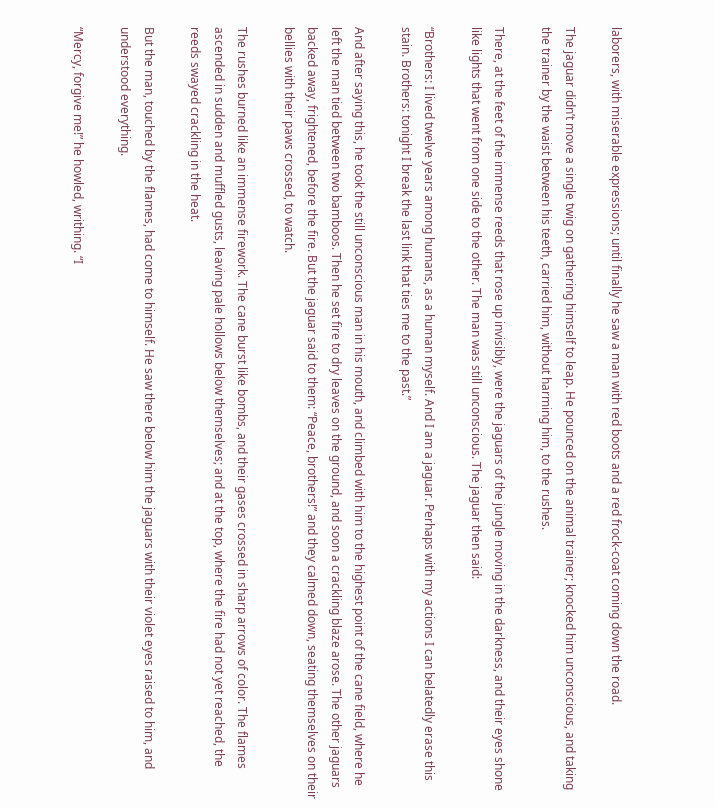laborers, with miserable expressions; until finally he saw a man with red boots and a red frock-coat coming down the road.

The jaguar didn’t move a single twig on gathering himself to leap. He pounced on the animal trainer; knocked him unconscious, and taking the trainer by the waist between his teeth, carried him, without harming him, to the rushes.

There, at the feet of the immense reeds that rose up invisibly, were the jaguars of the jungle moving in the darkness, and their eyes shone like lights that went from one side to the other. The man was still unconscious. The jaguar then said:

“Brothers: I lived twelve years among humans, as a human myself. And I am a jaguar. Perhaps with my actions I can belatedly erase this stain. Brothers: tonight I break the last link that ties me to the past.”

And after saying this, he took the still unconscious man in his mouth, and climbed with him to the highest point of the cane field, where he left the man tied between two bamboos. Then he set fire to dry leaves on the ground, and soon a crackling blaze arose. The other jaguars backed away, frightened, before the fire. But the jaguar said to them: “Peace, brothers!” and they calmed down, seating themselves on their bellies with their paws crossed, to watch.

The rushes burned like an immense firework. The cane burst like bombs, and their gases crossed in sharp arrows of color. The flames ascended in sudden and muffled gusts, leaving pale hollows below themselves; and at the top, where the fire had not yet reached, the reeds swayed crackling in the heat.

But the man, touched by the flames, had come to himself. He saw there below him the jaguars with their violet eyes raised to him, and understood everything.

“Mercy, forgive me!” he howled, writhing. “I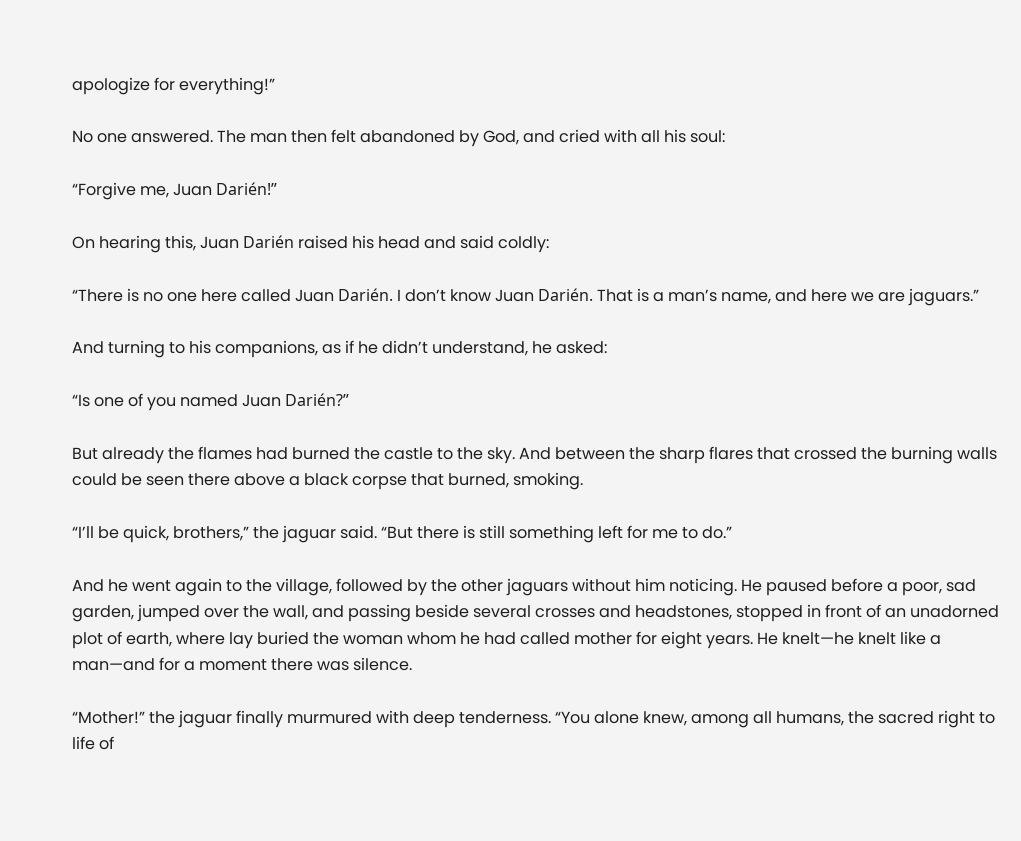apologize for everything!”

No one answered. The man then felt abandoned by God, and cried with all his soul:

“Forgive me, Juan Darién!”

On hearing this, Juan Darién raised his head and said coldly:

“There is no one here called Juan Darién. I don’t know Juan Darién. That is a man’s name, and here we are jaguars.”

And turning to his companions, as if he didn’t understand, he asked:

“Is one of you named Juan Darién?”

But already the flames had burned the castle to the sky. And between the sharp flares that crossed the burning walls could be seen there above a black corpse that burned, smoking.

“I’ll be quick, brothers,” the jaguar said. “But there is still something left for me to do.”

And he went again to the village, followed by the other jaguars without him noticing. He paused before a poor, sad garden, jumped over the wall, and passing beside several crosses and headstones, stopped in front of an unadorned plot of earth, where lay buried the woman whom he had called mother for eight years. He knelt—he knelt like a man—and for a moment there was silence.

“Mother!” the jaguar finally murmured with deep tenderness. “You alone knew, among all humans, the sacred right to life of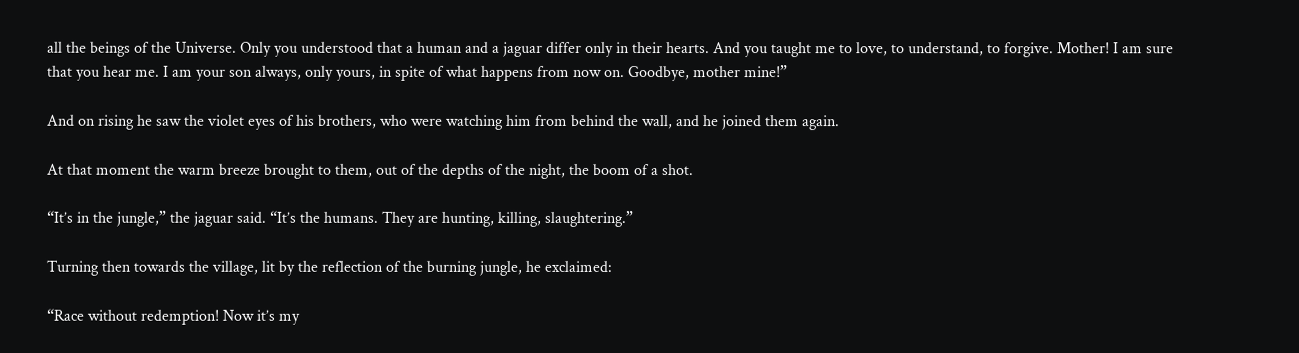all the beings of the Universe. Only you understood that a human and a jaguar differ only in their hearts. And you taught me to love, to understand, to forgive. Mother! I am sure that you hear me. I am your son always, only yours, in spite of what happens from now on. Goodbye, mother mine!”

And on rising he saw the violet eyes of his brothers, who were watching him from behind the wall, and he joined them again.

At that moment the warm breeze brought to them, out of the depths of the night, the boom of a shot.

“It’s in the jungle,” the jaguar said. “It’s the humans. They are hunting, killing, slaughtering.”

Turning then towards the village, lit by the reflection of the burning jungle, he exclaimed:

“Race without redemption! Now it’s my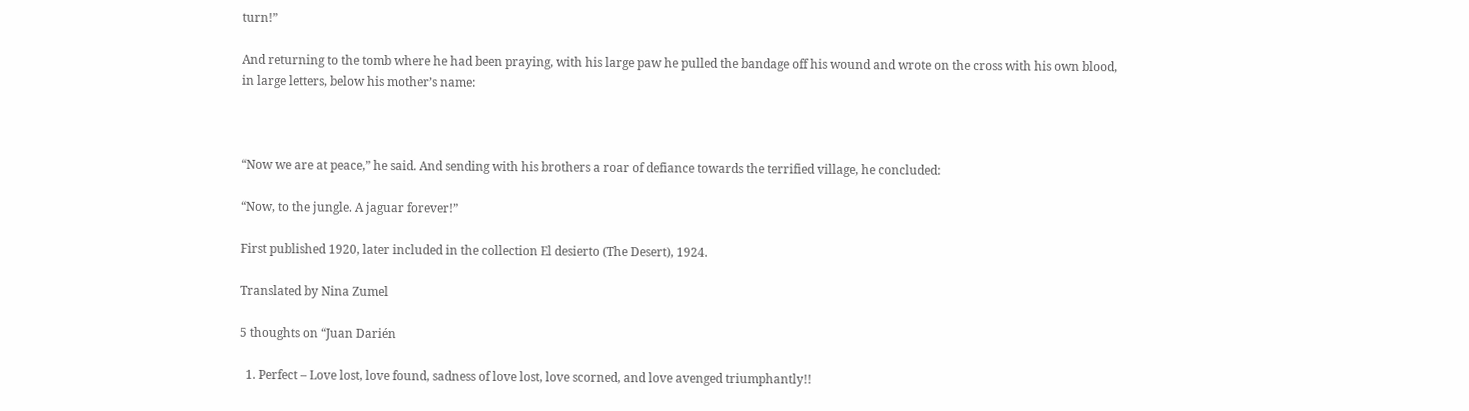turn!”

And returning to the tomb where he had been praying, with his large paw he pulled the bandage off his wound and wrote on the cross with his own blood, in large letters, below his mother’s name:



“Now we are at peace,” he said. And sending with his brothers a roar of defiance towards the terrified village, he concluded:

“Now, to the jungle. A jaguar forever!”

First published 1920, later included in the collection El desierto (The Desert), 1924.

Translated by Nina Zumel

5 thoughts on “Juan Darién

  1. Perfect – Love lost, love found, sadness of love lost, love scorned, and love avenged triumphantly!!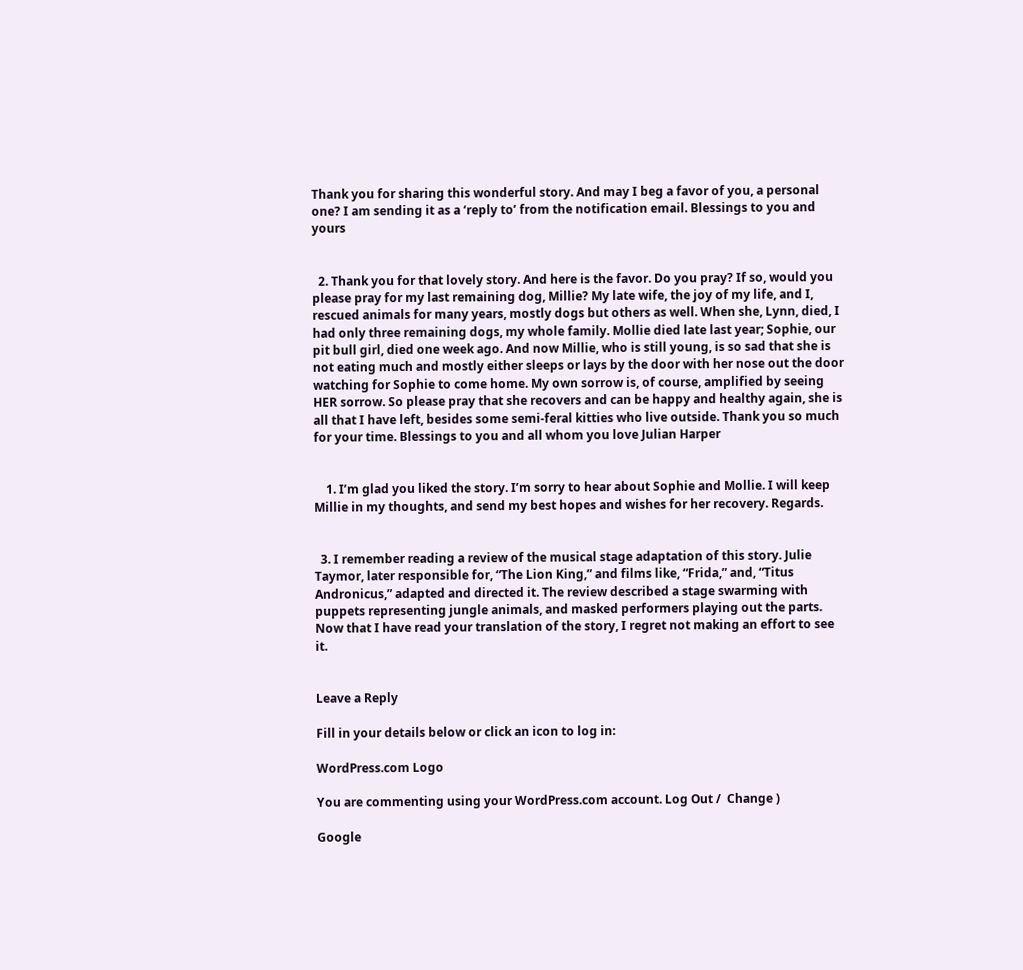Thank you for sharing this wonderful story. And may I beg a favor of you, a personal one? I am sending it as a ‘reply to’ from the notification email. Blessings to you and yours


  2. Thank you for that lovely story. And here is the favor. Do you pray? If so, would you please pray for my last remaining dog, Millie? My late wife, the joy of my life, and I, rescued animals for many years, mostly dogs but others as well. When she, Lynn, died, I had only three remaining dogs, my whole family. Mollie died late last year; Sophie, our pit bull girl, died one week ago. And now Millie, who is still young, is so sad that she is not eating much and mostly either sleeps or lays by the door with her nose out the door watching for Sophie to come home. My own sorrow is, of course, amplified by seeing HER sorrow. So please pray that she recovers and can be happy and healthy again, she is all that I have left, besides some semi-feral kitties who live outside. Thank you so much for your time. Blessings to you and all whom you love Julian Harper


    1. I’m glad you liked the story. I’m sorry to hear about Sophie and Mollie. I will keep Millie in my thoughts, and send my best hopes and wishes for her recovery. Regards.


  3. I remember reading a review of the musical stage adaptation of this story. Julie Taymor, later responsible for, “The Lion King,” and films like, “Frida,” and, “Titus Andronicus,” adapted and directed it. The review described a stage swarming with puppets representing jungle animals, and masked performers playing out the parts. Now that I have read your translation of the story, I regret not making an effort to see it.


Leave a Reply

Fill in your details below or click an icon to log in:

WordPress.com Logo

You are commenting using your WordPress.com account. Log Out /  Change )

Google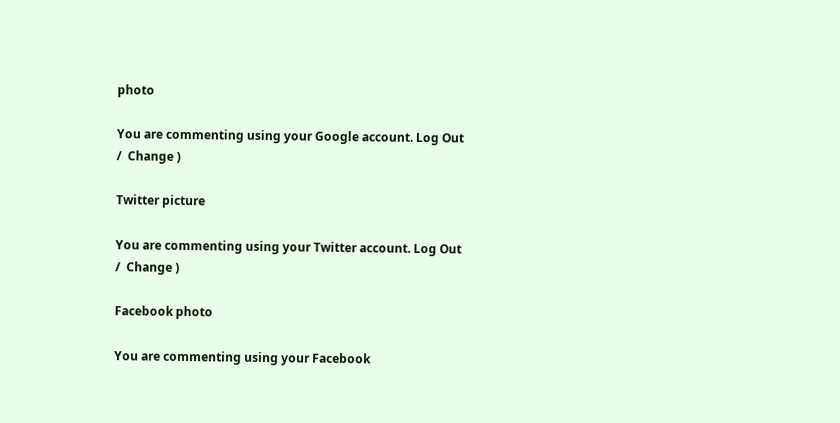photo

You are commenting using your Google account. Log Out /  Change )

Twitter picture

You are commenting using your Twitter account. Log Out /  Change )

Facebook photo

You are commenting using your Facebook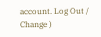account. Log Out /  Change )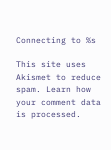Connecting to %s

This site uses Akismet to reduce spam. Learn how your comment data is processed.